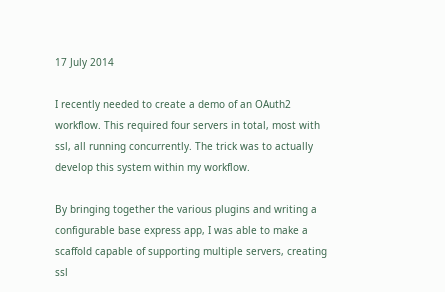17 July 2014

I recently needed to create a demo of an OAuth2 workflow. This required four servers in total, most with ssl, all running concurrently. The trick was to actually develop this system within my workflow.

By bringing together the various plugins and writing a configurable base express app, I was able to make a scaffold capable of supporting multiple servers, creating ssl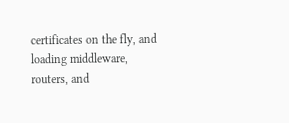certificates on the fly, and loading middleware, routers, and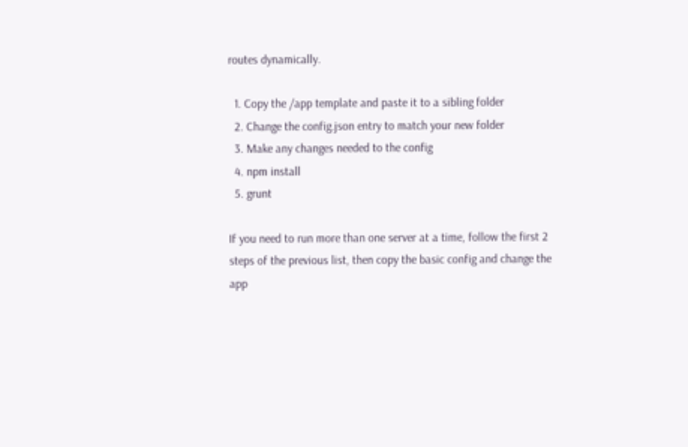routes dynamically.

  1. Copy the /app template and paste it to a sibling folder
  2. Change the config.json entry to match your new folder
  3. Make any changes needed to the config
  4. npm install
  5. grunt

If you need to run more than one server at a time, follow the first 2 steps of the previous list, then copy the basic config and change the app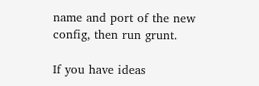name and port of the new config, then run grunt.

If you have ideas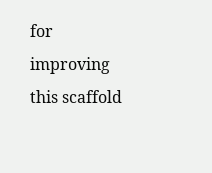for improving this scaffold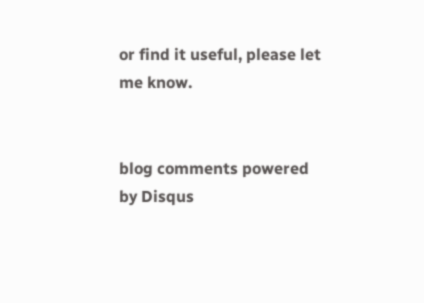or find it useful, please let me know.


blog comments powered by Disqus